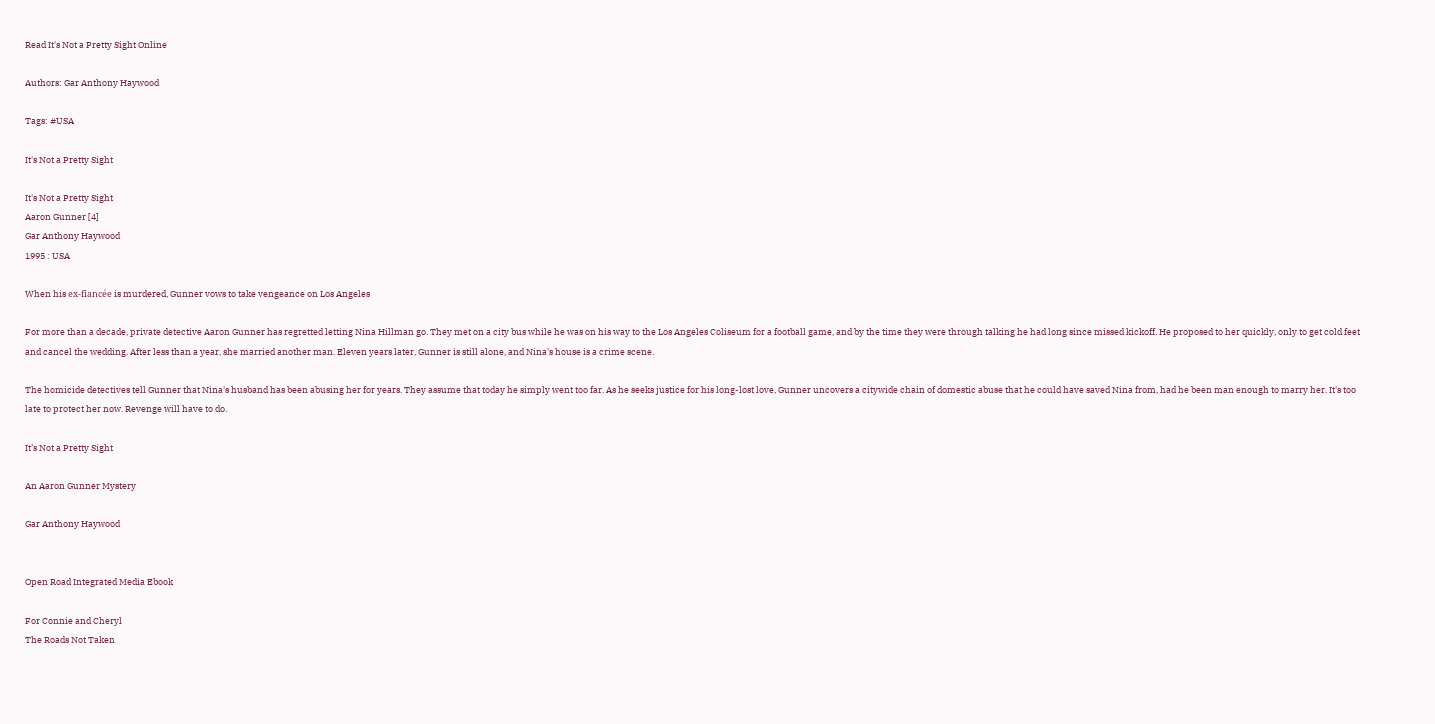Read It's Not a Pretty Sight Online

Authors: Gar Anthony Haywood

Tags: #USA

It's Not a Pretty Sight

It's Not a Pretty Sight
Aaron Gunner [4]
Gar Anthony Haywood
1995 : USA

When his ex-fiancée is murdered, Gunner vows to take vengeance on Los Angeles

For more than a decade, private detective Aaron Gunner has regretted letting Nina Hillman go. They met on a city bus while he was on his way to the Los Angeles Coliseum for a football game, and by the time they were through talking he had long since missed kickoff. He proposed to her quickly, only to get cold feet and cancel the wedding. After less than a year, she married another man. Eleven years later, Gunner is still alone, and Nina's house is a crime scene.

The homicide detectives tell Gunner that Nina's husband has been abusing her for years. They assume that today he simply went too far. As he seeks justice for his long-lost love, Gunner uncovers a citywide chain of domestic abuse that he could have saved Nina from, had he been man enough to marry her. It's too late to protect her now. Revenge will have to do.

It’s Not a Pretty Sight

An Aaron Gunner Mystery

Gar Anthony Haywood


Open Road Integrated Media Ebook

For Connie and Cheryl
The Roads Not Taken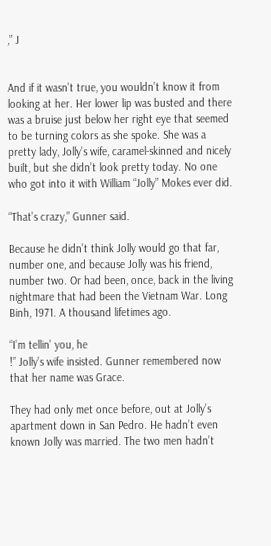,” J


And if it wasn’t true, you wouldn’t know it from looking at her. Her lower lip was busted and there was a bruise just below her right eye that seemed to be turning colors as she spoke. She was a pretty lady, Jolly’s wife, caramel-skinned and nicely built, but she didn’t look pretty today. No one who got into it with William “Jolly” Mokes ever did.

“That’s crazy,” Gunner said.

Because he didn’t think Jolly would go that far, number one, and because Jolly was his friend, number two. Or had been, once, back in the living nightmare that had been the Vietnam War. Long Binh, 1971. A thousand lifetimes ago.

“I’m tellin’ you, he
!” Jolly’s wife insisted. Gunner remembered now that her name was Grace.

They had only met once before, out at Jolly’s apartment down in San Pedro. He hadn’t even known Jolly was married. The two men hadn’t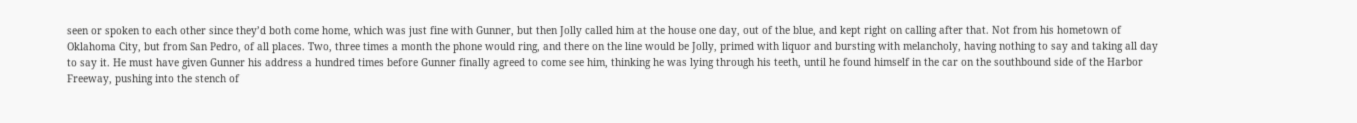seen or spoken to each other since they’d both come home, which was just fine with Gunner, but then Jolly called him at the house one day, out of the blue, and kept right on calling after that. Not from his hometown of Oklahoma City, but from San Pedro, of all places. Two, three times a month the phone would ring, and there on the line would be Jolly, primed with liquor and bursting with melancholy, having nothing to say and taking all day to say it. He must have given Gunner his address a hundred times before Gunner finally agreed to come see him, thinking he was lying through his teeth, until he found himself in the car on the southbound side of the Harbor Freeway, pushing into the stench of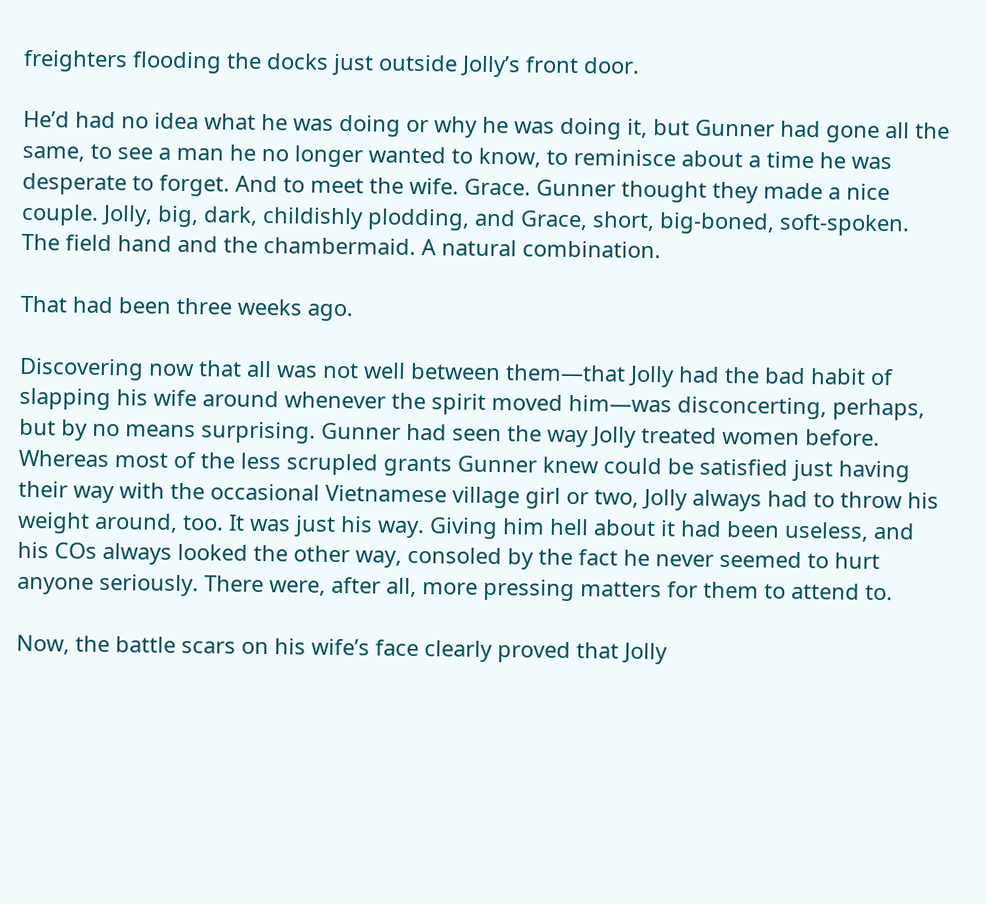freighters flooding the docks just outside Jolly’s front door.

He’d had no idea what he was doing or why he was doing it, but Gunner had gone all the same, to see a man he no longer wanted to know, to reminisce about a time he was desperate to forget. And to meet the wife. Grace. Gunner thought they made a nice couple. Jolly, big, dark, childishly plodding, and Grace, short, big-boned, soft-spoken. The field hand and the chambermaid. A natural combination.

That had been three weeks ago.

Discovering now that all was not well between them—that Jolly had the bad habit of slapping his wife around whenever the spirit moved him—was disconcerting, perhaps, but by no means surprising. Gunner had seen the way Jolly treated women before. Whereas most of the less scrupled grants Gunner knew could be satisfied just having their way with the occasional Vietnamese village girl or two, Jolly always had to throw his weight around, too. It was just his way. Giving him hell about it had been useless, and his COs always looked the other way, consoled by the fact he never seemed to hurt anyone seriously. There were, after all, more pressing matters for them to attend to.

Now, the battle scars on his wife’s face clearly proved that Jolly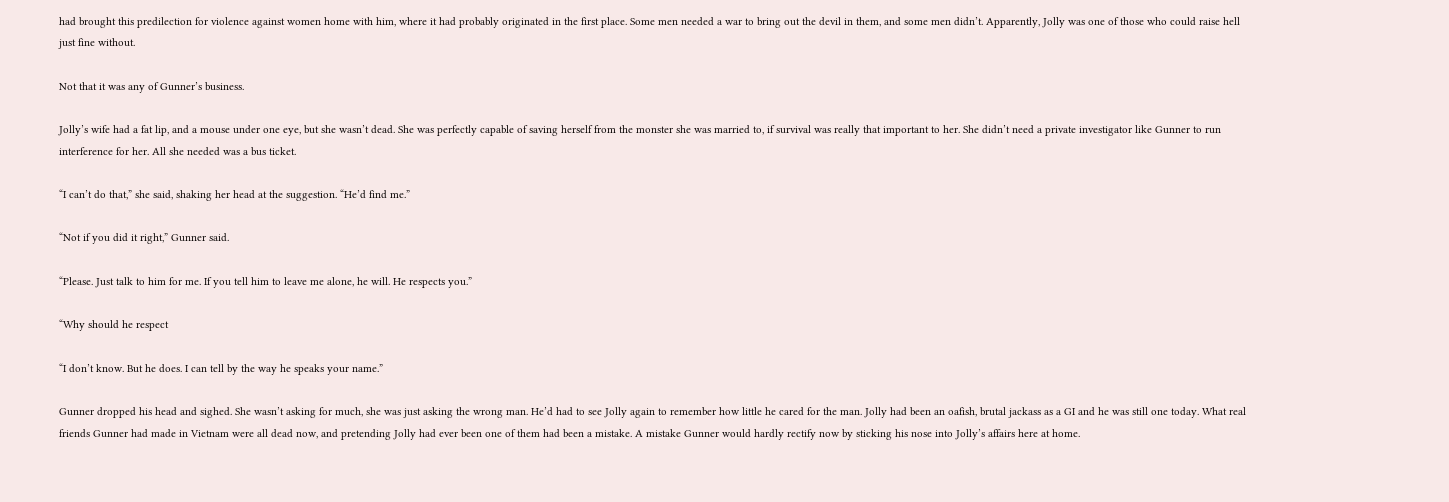had brought this predilection for violence against women home with him, where it had probably originated in the first place. Some men needed a war to bring out the devil in them, and some men didn’t. Apparently, Jolly was one of those who could raise hell just fine without.

Not that it was any of Gunner’s business.

Jolly’s wife had a fat lip, and a mouse under one eye, but she wasn’t dead. She was perfectly capable of saving herself from the monster she was married to, if survival was really that important to her. She didn’t need a private investigator like Gunner to run interference for her. All she needed was a bus ticket.

“I can’t do that,” she said, shaking her head at the suggestion. “He’d find me.”

“Not if you did it right,” Gunner said.

“Please. Just talk to him for me. If you tell him to leave me alone, he will. He respects you.”

“Why should he respect

“I don’t know. But he does. I can tell by the way he speaks your name.”

Gunner dropped his head and sighed. She wasn’t asking for much, she was just asking the wrong man. He’d had to see Jolly again to remember how little he cared for the man. Jolly had been an oafish, brutal jackass as a GI and he was still one today. What real friends Gunner had made in Vietnam were all dead now, and pretending Jolly had ever been one of them had been a mistake. A mistake Gunner would hardly rectify now by sticking his nose into Jolly’s affairs here at home.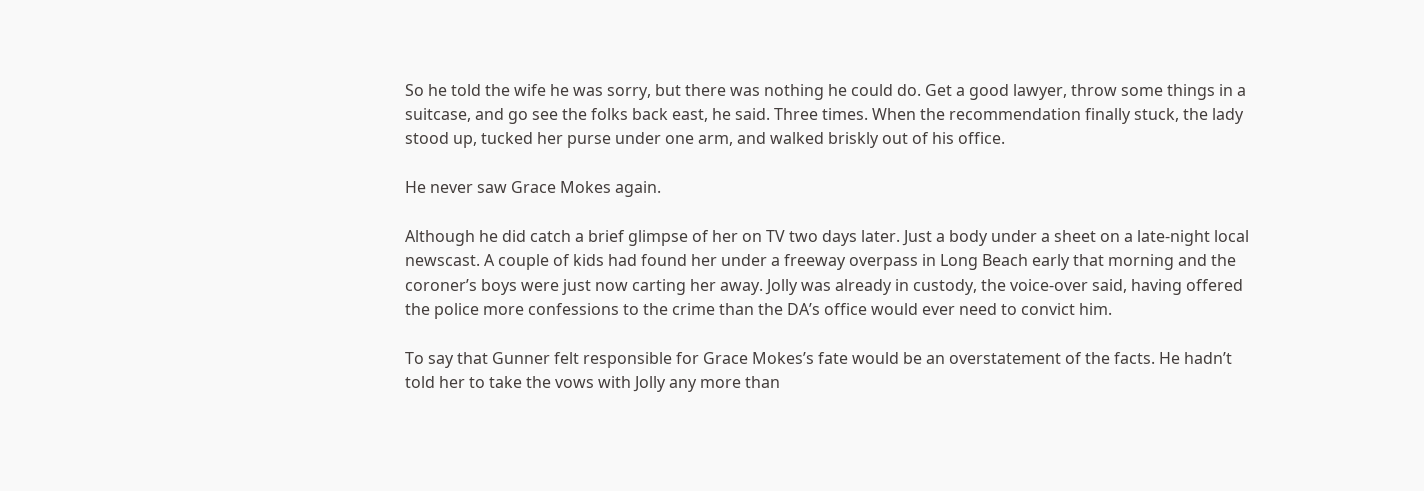So he told the wife he was sorry, but there was nothing he could do. Get a good lawyer, throw some things in a suitcase, and go see the folks back east, he said. Three times. When the recommendation finally stuck, the lady stood up, tucked her purse under one arm, and walked briskly out of his office.

He never saw Grace Mokes again.

Although he did catch a brief glimpse of her on TV two days later. Just a body under a sheet on a late-night local newscast. A couple of kids had found her under a freeway overpass in Long Beach early that morning and the coroner’s boys were just now carting her away. Jolly was already in custody, the voice-over said, having offered the police more confessions to the crime than the DA’s office would ever need to convict him.

To say that Gunner felt responsible for Grace Mokes’s fate would be an overstatement of the facts. He hadn’t told her to take the vows with Jolly any more than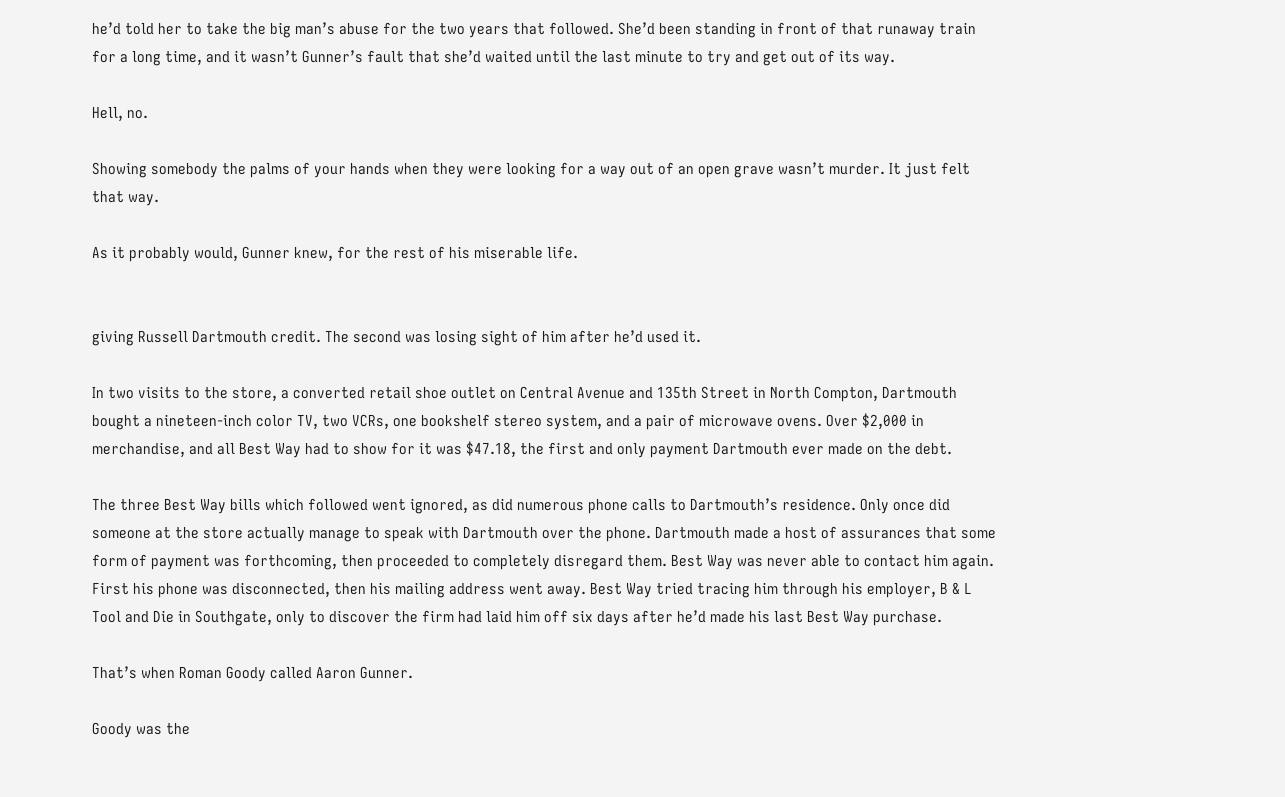he’d told her to take the big man’s abuse for the two years that followed. She’d been standing in front of that runaway train for a long time, and it wasn’t Gunner’s fault that she’d waited until the last minute to try and get out of its way.

Hell, no.

Showing somebody the palms of your hands when they were looking for a way out of an open grave wasn’t murder. It just felt that way.

As it probably would, Gunner knew, for the rest of his miserable life.


giving Russell Dartmouth credit. The second was losing sight of him after he’d used it.

In two visits to the store, a converted retail shoe outlet on Central Avenue and 135th Street in North Compton, Dartmouth bought a nineteen-inch color TV, two VCRs, one bookshelf stereo system, and a pair of microwave ovens. Over $2,000 in merchandise, and all Best Way had to show for it was $47.18, the first and only payment Dartmouth ever made on the debt.

The three Best Way bills which followed went ignored, as did numerous phone calls to Dartmouth’s residence. Only once did someone at the store actually manage to speak with Dartmouth over the phone. Dartmouth made a host of assurances that some form of payment was forthcoming, then proceeded to completely disregard them. Best Way was never able to contact him again. First his phone was disconnected, then his mailing address went away. Best Way tried tracing him through his employer, B & L Tool and Die in Southgate, only to discover the firm had laid him off six days after he’d made his last Best Way purchase.

That’s when Roman Goody called Aaron Gunner.

Goody was the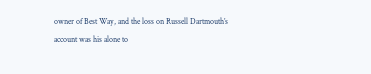owner of Best Way, and the loss on Russell Dartmouth’s account was his alone to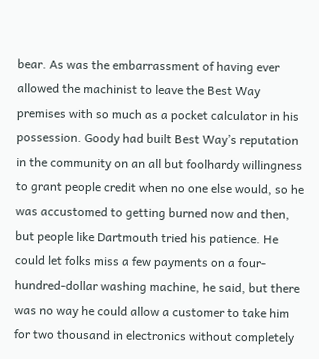bear. As was the embarrassment of having ever allowed the machinist to leave the Best Way premises with so much as a pocket calculator in his possession. Goody had built Best Way’s reputation in the community on an all but foolhardy willingness to grant people credit when no one else would, so he was accustomed to getting burned now and then, but people like Dartmouth tried his patience. He could let folks miss a few payments on a four-hundred-dollar washing machine, he said, but there was no way he could allow a customer to take him for two thousand in electronics without completely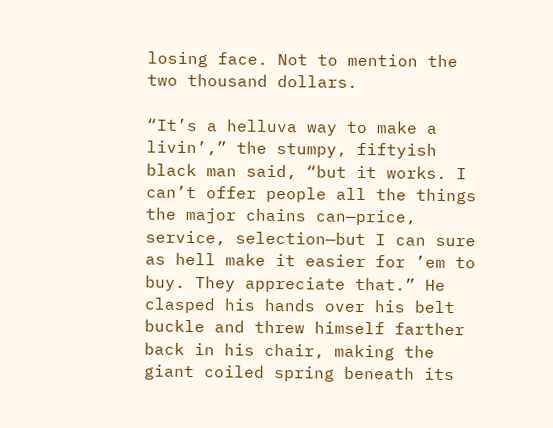losing face. Not to mention the two thousand dollars.

“It’s a helluva way to make a livin’,” the stumpy, fiftyish black man said, “but it works. I can’t offer people all the things the major chains can—price, service, selection—but I can sure as hell make it easier for ’em to buy. They appreciate that.” He clasped his hands over his belt buckle and threw himself farther back in his chair, making the giant coiled spring beneath its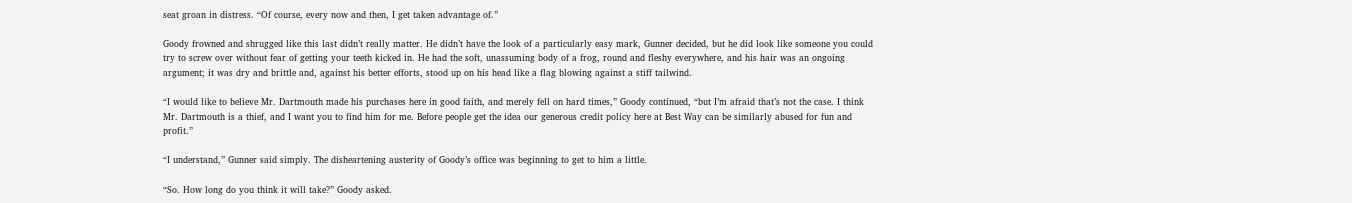seat groan in distress. “Of course, every now and then, I get taken advantage of.”

Goody frowned and shrugged like this last didn’t really matter. He didn’t have the look of a particularly easy mark, Gunner decided, but he did look like someone you could try to screw over without fear of getting your teeth kicked in. He had the soft, unassuming body of a frog, round and fleshy everywhere, and his hair was an ongoing argument; it was dry and brittle and, against his better efforts, stood up on his head like a flag blowing against a stiff tailwind.

“I would like to believe Mr. Dartmouth made his purchases here in good faith, and merely fell on hard times,” Goody continued, “but I’m afraid that’s not the case. I think Mr. Dartmouth is a thief, and I want you to find him for me. Before people get the idea our generous credit policy here at Best Way can be similarly abused for fun and profit.”

“I understand,” Gunner said simply. The disheartening austerity of Goody’s office was beginning to get to him a little.

“So. How long do you think it will take?” Goody asked.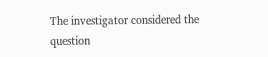The investigator considered the question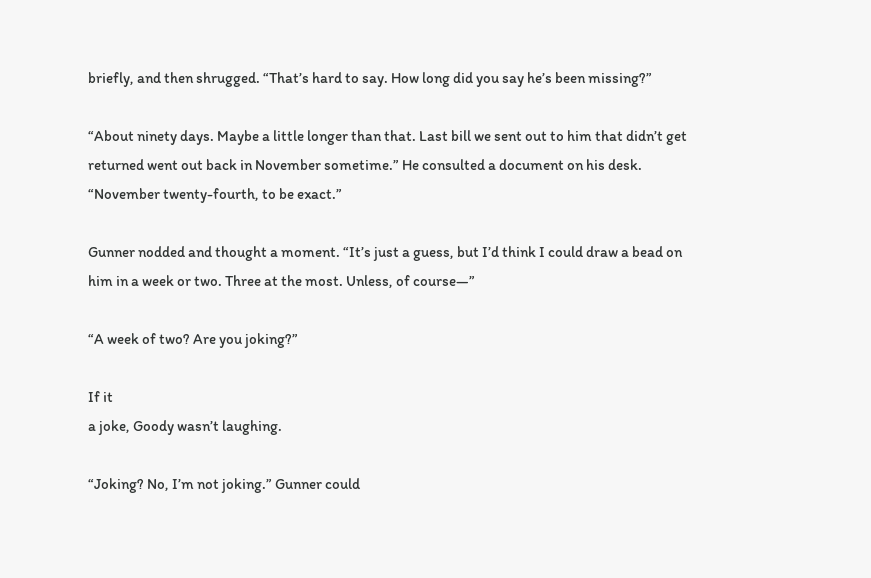briefly, and then shrugged. “That’s hard to say. How long did you say he’s been missing?”

“About ninety days. Maybe a little longer than that. Last bill we sent out to him that didn’t get returned went out back in November sometime.” He consulted a document on his desk. “November twenty-fourth, to be exact.”

Gunner nodded and thought a moment. “It’s just a guess, but I’d think I could draw a bead on him in a week or two. Three at the most. Unless, of course—”

“A week of two? Are you joking?”

If it
a joke, Goody wasn’t laughing.

“Joking? No, I’m not joking.” Gunner could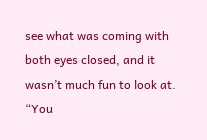see what was coming with both eyes closed, and it wasn’t much fun to look at. “You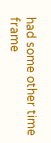had some other time frame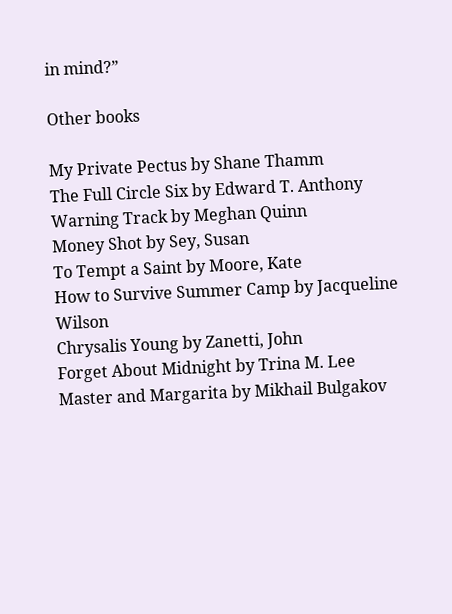in mind?”

Other books

My Private Pectus by Shane Thamm
The Full Circle Six by Edward T. Anthony
Warning Track by Meghan Quinn
Money Shot by Sey, Susan
To Tempt a Saint by Moore, Kate
How to Survive Summer Camp by Jacqueline Wilson
Chrysalis Young by Zanetti, John
Forget About Midnight by Trina M. Lee
Master and Margarita by Mikhail Bulgakov